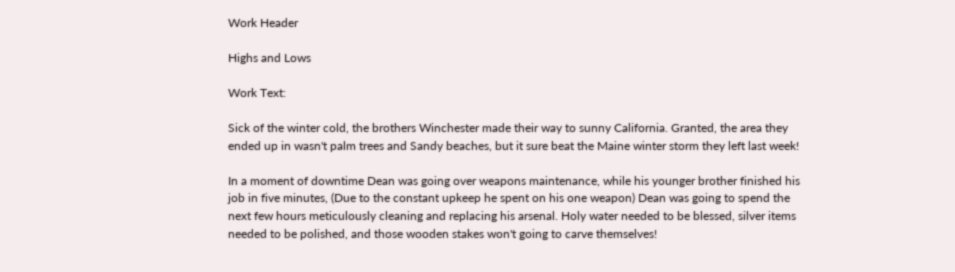Work Header

Highs and Lows

Work Text:

Sick of the winter cold, the brothers Winchester made their way to sunny California. Granted, the area they ended up in wasn't palm trees and Sandy beaches, but it sure beat the Maine winter storm they left last week!

In a moment of downtime Dean was going over weapons maintenance, while his younger brother finished his job in five minutes, (Due to the constant upkeep he spent on his one weapon) Dean was going to spend the next few hours meticulously cleaning and replacing his arsenal. Holy water needed to be blessed, silver items needed to be polished, and those wooden stakes won't going to carve themselves!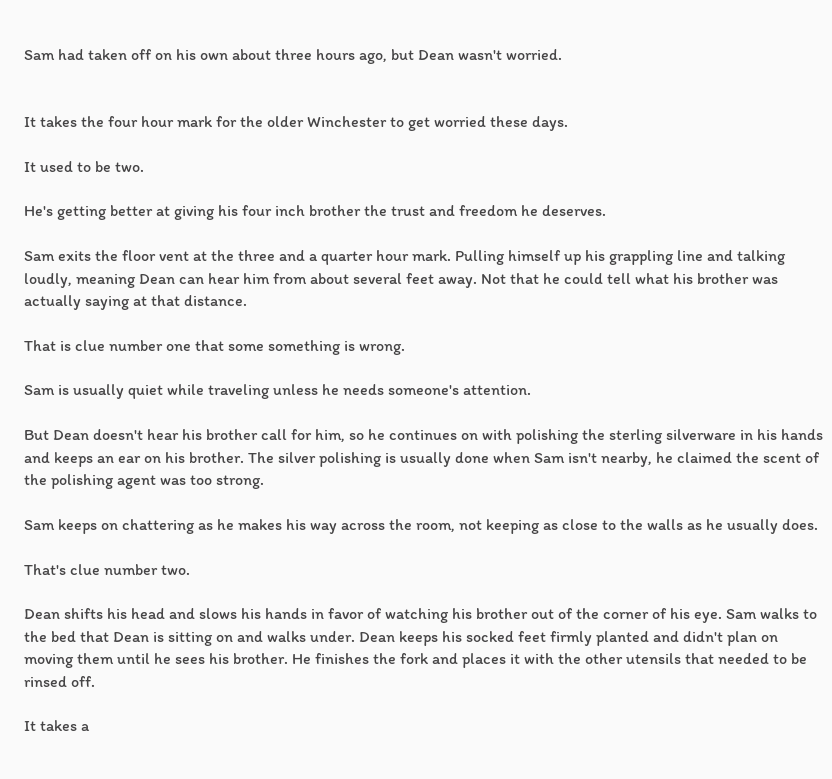Sam had taken off on his own about three hours ago, but Dean wasn't worried.


It takes the four hour mark for the older Winchester to get worried these days.

It used to be two.

He's getting better at giving his four inch brother the trust and freedom he deserves.

Sam exits the floor vent at the three and a quarter hour mark. Pulling himself up his grappling line and talking loudly, meaning Dean can hear him from about several feet away. Not that he could tell what his brother was actually saying at that distance.

That is clue number one that some something is wrong.

Sam is usually quiet while traveling unless he needs someone's attention.

But Dean doesn't hear his brother call for him, so he continues on with polishing the sterling silverware in his hands and keeps an ear on his brother. The silver polishing is usually done when Sam isn't nearby, he claimed the scent of the polishing agent was too strong.

Sam keeps on chattering as he makes his way across the room, not keeping as close to the walls as he usually does.

That's clue number two.

Dean shifts his head and slows his hands in favor of watching his brother out of the corner of his eye. Sam walks to the bed that Dean is sitting on and walks under. Dean keeps his socked feet firmly planted and didn't plan on moving them until he sees his brother. He finishes the fork and places it with the other utensils that needed to be rinsed off.

It takes a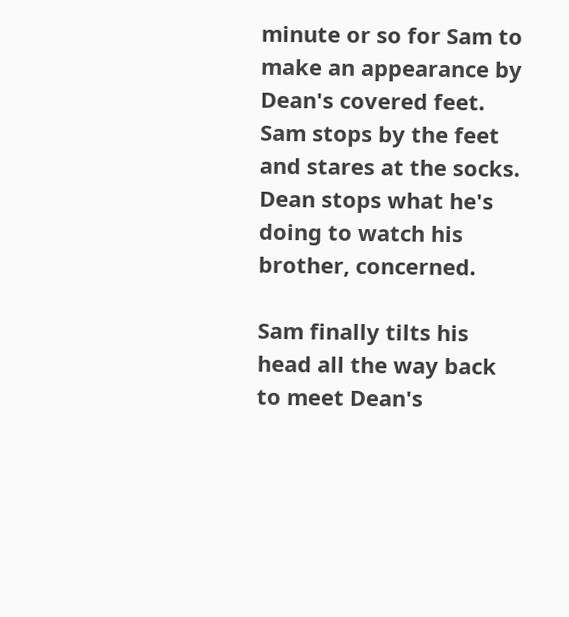minute or so for Sam to make an appearance by Dean's covered feet. Sam stops by the feet and stares at the socks. Dean stops what he's doing to watch his brother, concerned.

Sam finally tilts his head all the way back to meet Dean's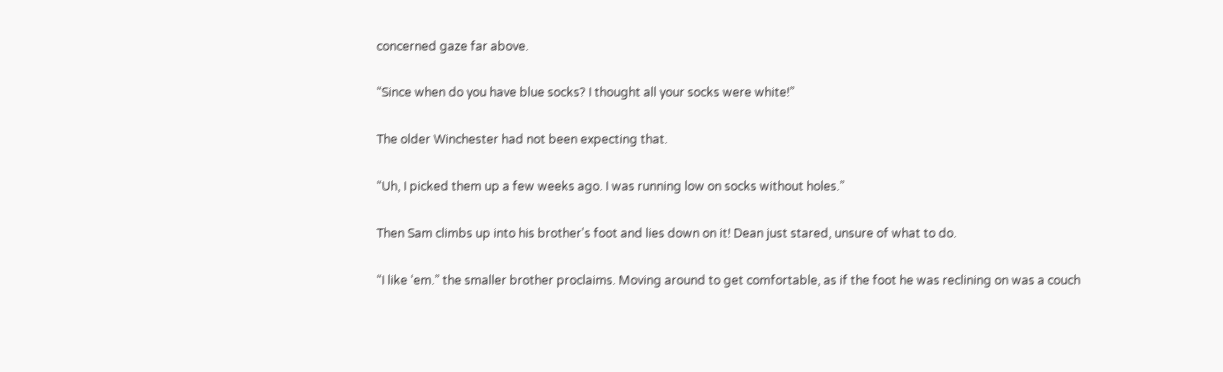concerned gaze far above.

“Since when do you have blue socks? I thought all your socks were white!”

The older Winchester had not been expecting that.

“Uh, I picked them up a few weeks ago. I was running low on socks without holes.”

Then Sam climbs up into his brother's foot and lies down on it! Dean just stared, unsure of what to do.

“I like ‘em.” the smaller brother proclaims. Moving around to get comfortable, as if the foot he was reclining on was a couch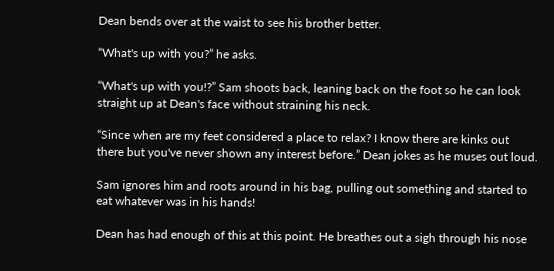Dean bends over at the waist to see his brother better.

“What's up with you?” he asks.

“What's up with you!?” Sam shoots back, leaning back on the foot so he can look straight up at Dean's face without straining his neck.

“Since when are my feet considered a place to relax? I know there are kinks out there but you've never shown any interest before.” Dean jokes as he muses out loud.

Sam ignores him and roots around in his bag, pulling out something and started to eat whatever was in his hands!

Dean has had enough of this at this point. He breathes out a sigh through his nose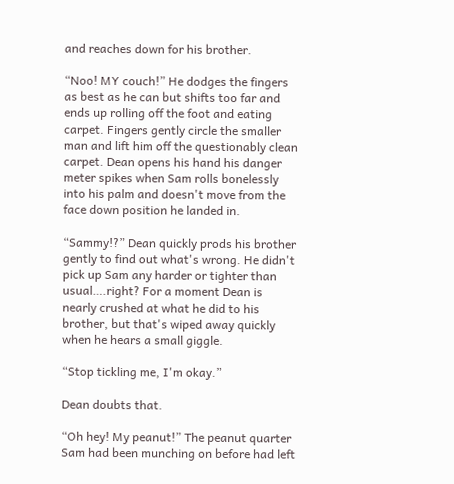and reaches down for his brother.

“Noo! MY couch!” He dodges the fingers as best as he can but shifts too far and ends up rolling off the foot and eating carpet. Fingers gently circle the smaller man and lift him off the questionably clean carpet. Dean opens his hand his danger meter spikes when Sam rolls bonelessly into his palm and doesn't move from the face down position he landed in.

“Sammy!?” Dean quickly prods his brother gently to find out what's wrong. He didn't pick up Sam any harder or tighter than usual….right? For a moment Dean is nearly crushed at what he did to his brother, but that's wiped away quickly when he hears a small giggle.

“Stop tickling me, I'm okay.”

Dean doubts that.

“Oh hey! My peanut!” The peanut quarter Sam had been munching on before had left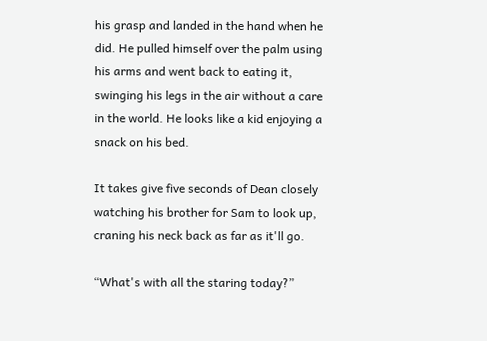his grasp and landed in the hand when he did. He pulled himself over the palm using his arms and went back to eating it, swinging his legs in the air without a care in the world. He looks like a kid enjoying a snack on his bed.

It takes give five seconds of Dean closely watching his brother for Sam to look up, craning his neck back as far as it'll go.

“What's with all the staring today?”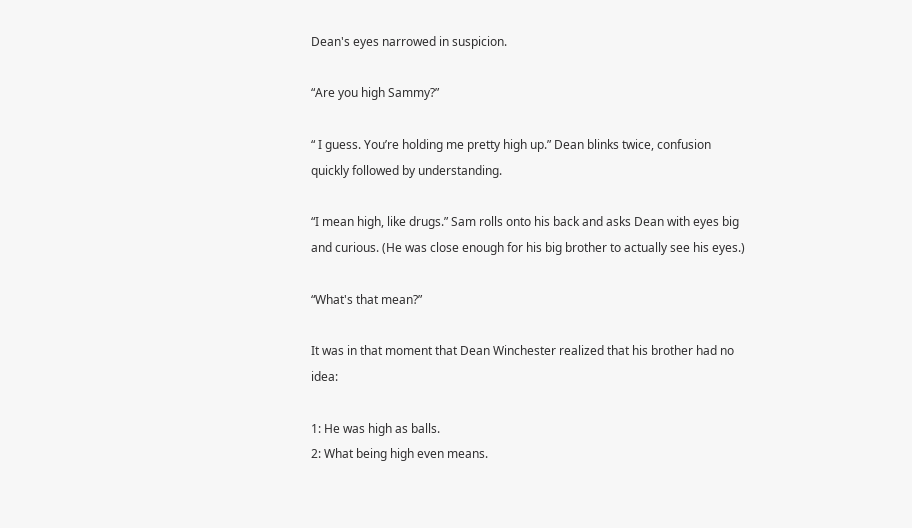Dean's eyes narrowed in suspicion.

“Are you high Sammy?”

“ I guess. You’re holding me pretty high up.” Dean blinks twice, confusion quickly followed by understanding.

“I mean high, like drugs.” Sam rolls onto his back and asks Dean with eyes big and curious. (He was close enough for his big brother to actually see his eyes.)

“What's that mean?”

It was in that moment that Dean Winchester realized that his brother had no idea:

1: He was high as balls.
2: What being high even means.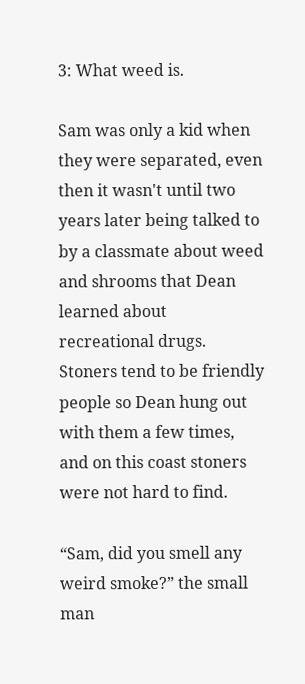3: What weed is.

Sam was only a kid when they were separated, even then it wasn't until two years later being talked to by a classmate about weed and shrooms that Dean learned about recreational drugs. Stoners tend to be friendly people so Dean hung out with them a few times, and on this coast stoners were not hard to find.

“Sam, did you smell any weird smoke?” the small man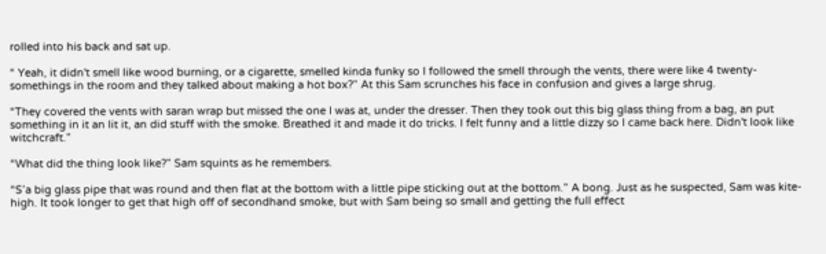rolled into his back and sat up.

“ Yeah, it didn't smell like wood burning, or a cigarette, smelled kinda funky so I followed the smell through the vents, there were like 4 twenty-somethings in the room and they talked about making a hot box?” At this Sam scrunches his face in confusion and gives a large shrug.

“They covered the vents with saran wrap but missed the one I was at, under the dresser. Then they took out this big glass thing from a bag, an put something in it an lit it, an did stuff with the smoke. Breathed it and made it do tricks. I felt funny and a little dizzy so I came back here. Didn't look like witchcraft.”

“What did the thing look like?” Sam squints as he remembers.

“S’a big glass pipe that was round and then flat at the bottom with a little pipe sticking out at the bottom.” A bong. Just as he suspected, Sam was kite-high. It took longer to get that high off of secondhand smoke, but with Sam being so small and getting the full effect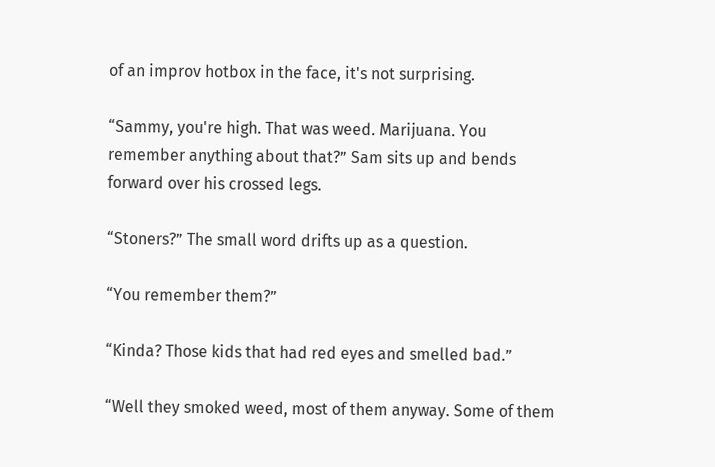of an improv hotbox in the face, it's not surprising.

“Sammy, you're high. That was weed. Marijuana. You remember anything about that?” Sam sits up and bends forward over his crossed legs.

“Stoners?” The small word drifts up as a question.

“You remember them?”

“Kinda? Those kids that had red eyes and smelled bad.”

“Well they smoked weed, most of them anyway. Some of them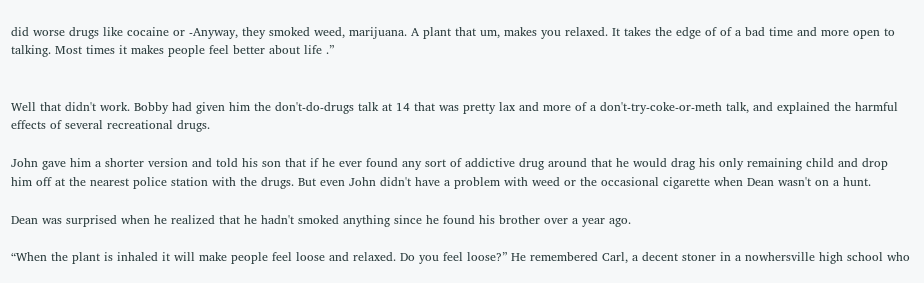did worse drugs like cocaine or -Anyway, they smoked weed, marijuana. A plant that um, makes you relaxed. It takes the edge of of a bad time and more open to talking. Most times it makes people feel better about life .”


Well that didn't work. Bobby had given him the don't-do-drugs talk at 14 that was pretty lax and more of a don't-try-coke-or-meth talk, and explained the harmful effects of several recreational drugs.

John gave him a shorter version and told his son that if he ever found any sort of addictive drug around that he would drag his only remaining child and drop him off at the nearest police station with the drugs. But even John didn't have a problem with weed or the occasional cigarette when Dean wasn't on a hunt.

Dean was surprised when he realized that he hadn't smoked anything since he found his brother over a year ago.

“When the plant is inhaled it will make people feel loose and relaxed. Do you feel loose?” He remembered Carl, a decent stoner in a nowhersville high school who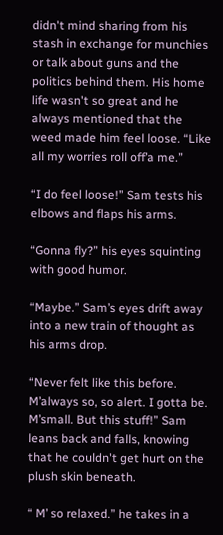didn't mind sharing from his stash in exchange for munchies or talk about guns and the politics behind them. His home life wasn't so great and he always mentioned that the weed made him feel loose. “Like all my worries roll off’a me.”

“I do feel loose!” Sam tests his elbows and flaps his arms.

“Gonna fly?” his eyes squinting with good humor.

“Maybe.” Sam’s eyes drift away into a new train of thought as his arms drop.

“Never felt like this before. M’always so, so alert. I gotta be. M’small. But this stuff!” Sam leans back and falls, knowing that he couldn't get hurt on the plush skin beneath.

“ M’ so relaxed.” he takes in a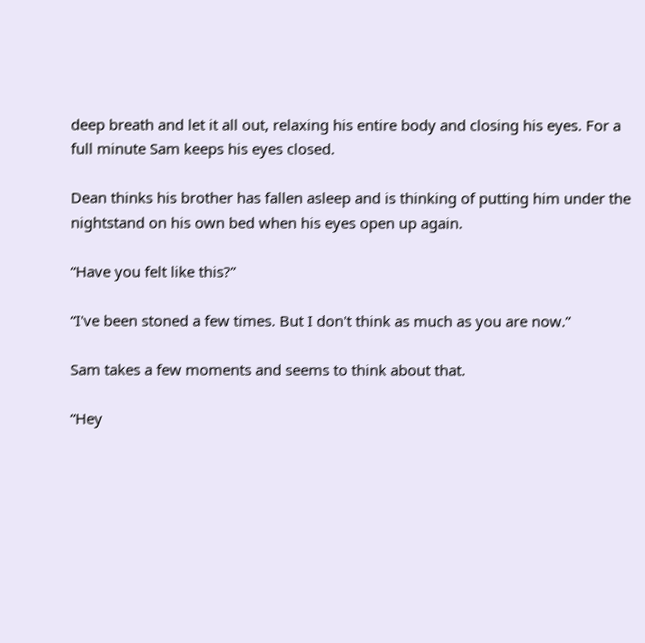deep breath and let it all out, relaxing his entire body and closing his eyes. For a full minute Sam keeps his eyes closed.

Dean thinks his brother has fallen asleep and is thinking of putting him under the nightstand on his own bed when his eyes open up again.

“Have you felt like this?”

“I've been stoned a few times. But I don't think as much as you are now.”

Sam takes a few moments and seems to think about that.

“Hey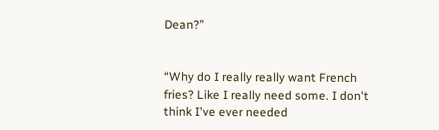Dean?”


“Why do I really really want French fries? Like I really need some. I don't think I've ever needed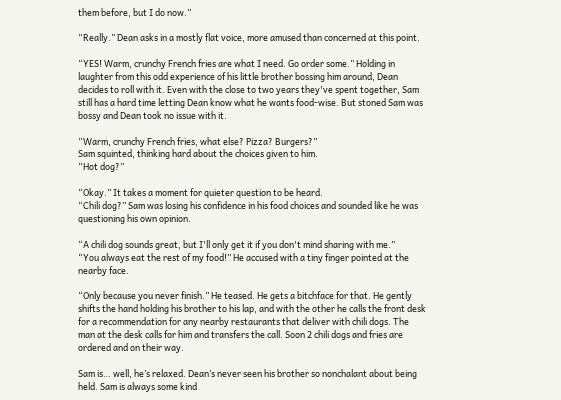them before, but I do now.”

“Really.” Dean asks in a mostly flat voice, more amused than concerned at this point.

“YES! Warm, crunchy French fries are what I need. Go order some.” Holding in laughter from this odd experience of his little brother bossing him around, Dean decides to roll with it. Even with the close to two years they've spent together, Sam still has a hard time letting Dean know what he wants food-wise. But stoned Sam was bossy and Dean took no issue with it.

“Warm, crunchy French fries, what else? Pizza? Burgers?”
Sam squinted, thinking hard about the choices given to him.
“Hot dog?”

“Okay.” It takes a moment for quieter question to be heard.
“Chili dog?” Sam was losing his confidence in his food choices and sounded like he was questioning his own opinion.

“A chili dog sounds great, but I'll only get it if you don't mind sharing with me.”
“You always eat the rest of my food!” He accused with a tiny finger pointed at the nearby face.

“Only because you never finish.” He teased. He gets a bitchface for that. He gently shifts the hand holding his brother to his lap, and with the other he calls the front desk for a recommendation for any nearby restaurants that deliver with chili dogs. The man at the desk calls for him and transfers the call. Soon 2 chili dogs and fries are ordered and on their way.

Sam is… well, he’s relaxed. Dean’s never seen his brother so nonchalant about being held. Sam is always some kind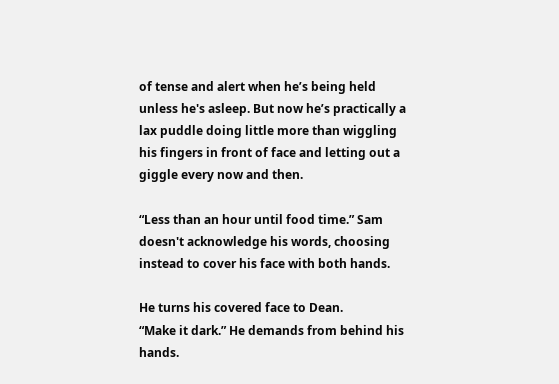of tense and alert when he’s being held unless he's asleep. But now he’s practically a lax puddle doing little more than wiggling his fingers in front of face and letting out a giggle every now and then.

“Less than an hour until food time.” Sam doesn't acknowledge his words, choosing instead to cover his face with both hands.

He turns his covered face to Dean.
“Make it dark.” He demands from behind his hands.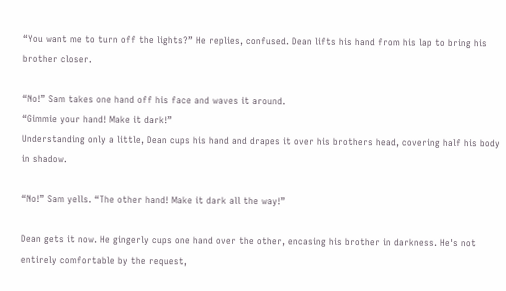“You want me to turn off the lights?” He replies, confused. Dean lifts his hand from his lap to bring his brother closer.

“No!” Sam takes one hand off his face and waves it around.
“Gimmie your hand! Make it dark!”
Understanding only a little, Dean cups his hand and drapes it over his brothers head, covering half his body in shadow.

“No!” Sam yells. “The other hand! Make it dark all the way!”

Dean gets it now. He gingerly cups one hand over the other, encasing his brother in darkness. He's not entirely comfortable by the request,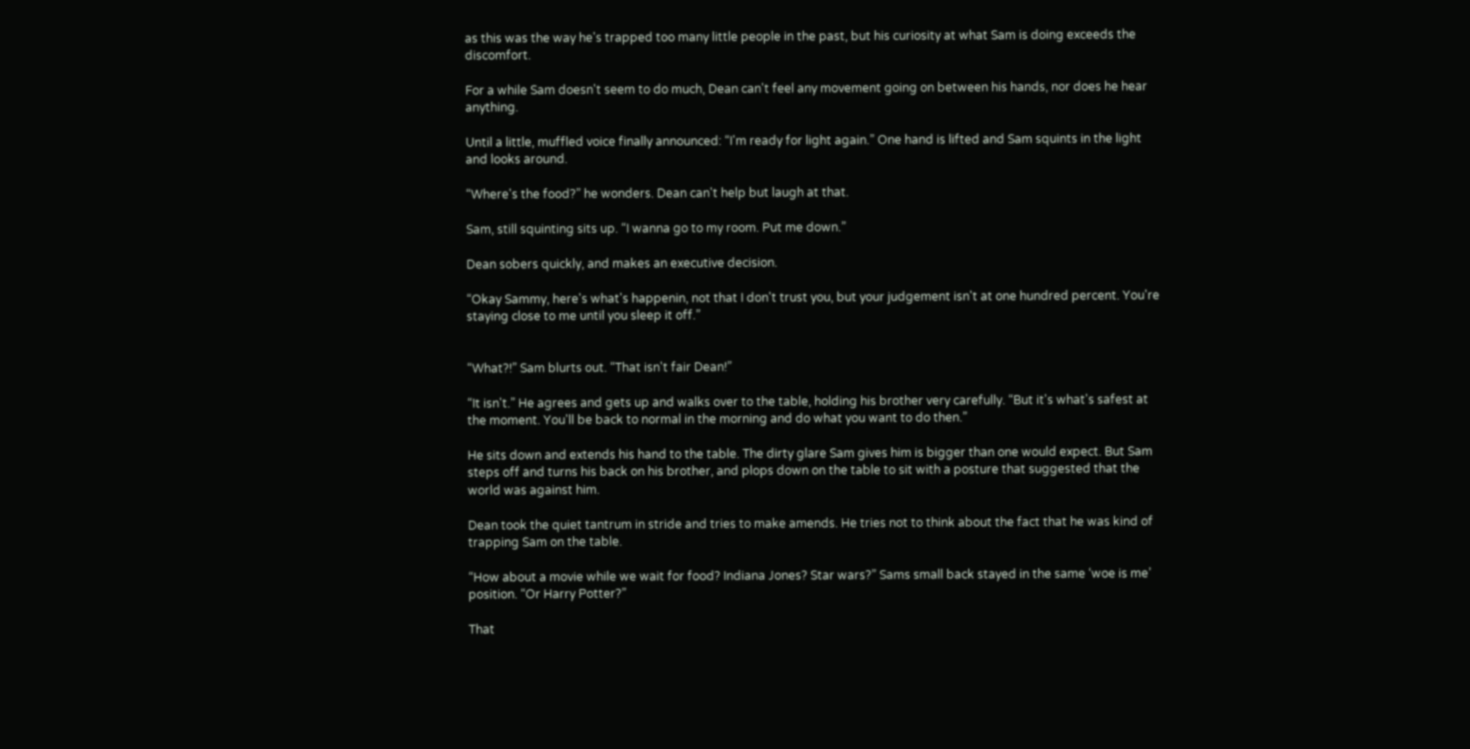as this was the way he's trapped too many little people in the past, but his curiosity at what Sam is doing exceeds the discomfort.

For a while Sam doesn't seem to do much, Dean can't feel any movement going on between his hands, nor does he hear anything.

Until a little, muffled voice finally announced: “I'm ready for light again.” One hand is lifted and Sam squints in the light and looks around.

“Where's the food?” he wonders. Dean can't help but laugh at that.

Sam, still squinting sits up. “I wanna go to my room. Put me down.”

Dean sobers quickly, and makes an executive decision.

“Okay Sammy, here's what's happenin, not that I don't trust you, but your judgement isn't at one hundred percent. You're staying close to me until you sleep it off.”


“What?!” Sam blurts out. “That isn't fair Dean!”

“It isn't.” He agrees and gets up and walks over to the table, holding his brother very carefully. “But it's what's safest at the moment. You'll be back to normal in the morning and do what you want to do then.”

He sits down and extends his hand to the table. The dirty glare Sam gives him is bigger than one would expect. But Sam steps off and turns his back on his brother, and plops down on the table to sit with a posture that suggested that the world was against him.

Dean took the quiet tantrum in stride and tries to make amends. He tries not to think about the fact that he was kind of trapping Sam on the table.

“How about a movie while we wait for food? Indiana Jones? Star wars?” Sams small back stayed in the same ‘woe is me’ position. “Or Harry Potter?”

That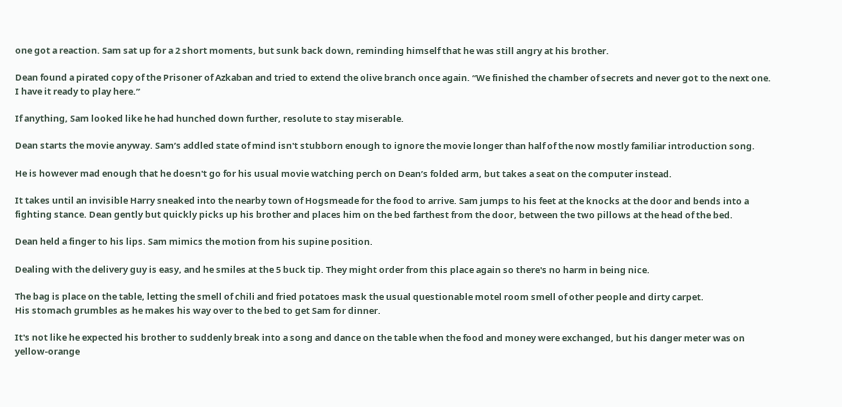one got a reaction. Sam sat up for a 2 short moments, but sunk back down, reminding himself that he was still angry at his brother.

Dean found a pirated copy of the Prisoner of Azkaban and tried to extend the olive branch once again. “We finished the chamber of secrets and never got to the next one. I have it ready to play here.”

If anything, Sam looked like he had hunched down further, resolute to stay miserable.

Dean starts the movie anyway. Sam’s addled state of mind isn't stubborn enough to ignore the movie longer than half of the now mostly familiar introduction song.

He is however mad enough that he doesn't go for his usual movie watching perch on Dean’s folded arm, but takes a seat on the computer instead.

It takes until an invisible Harry sneaked into the nearby town of Hogsmeade for the food to arrive. Sam jumps to his feet at the knocks at the door and bends into a fighting stance. Dean gently but quickly picks up his brother and places him on the bed farthest from the door, between the two pillows at the head of the bed.

Dean held a finger to his lips. Sam mimics the motion from his supine position.

Dealing with the delivery guy is easy, and he smiles at the 5 buck tip. They might order from this place again so there's no harm in being nice.

The bag is place on the table, letting the smell of chili and fried potatoes mask the usual questionable motel room smell of other people and dirty carpet.
His stomach grumbles as he makes his way over to the bed to get Sam for dinner.

It's not like he expected his brother to suddenly break into a song and dance on the table when the food and money were exchanged, but his danger meter was on yellow-orange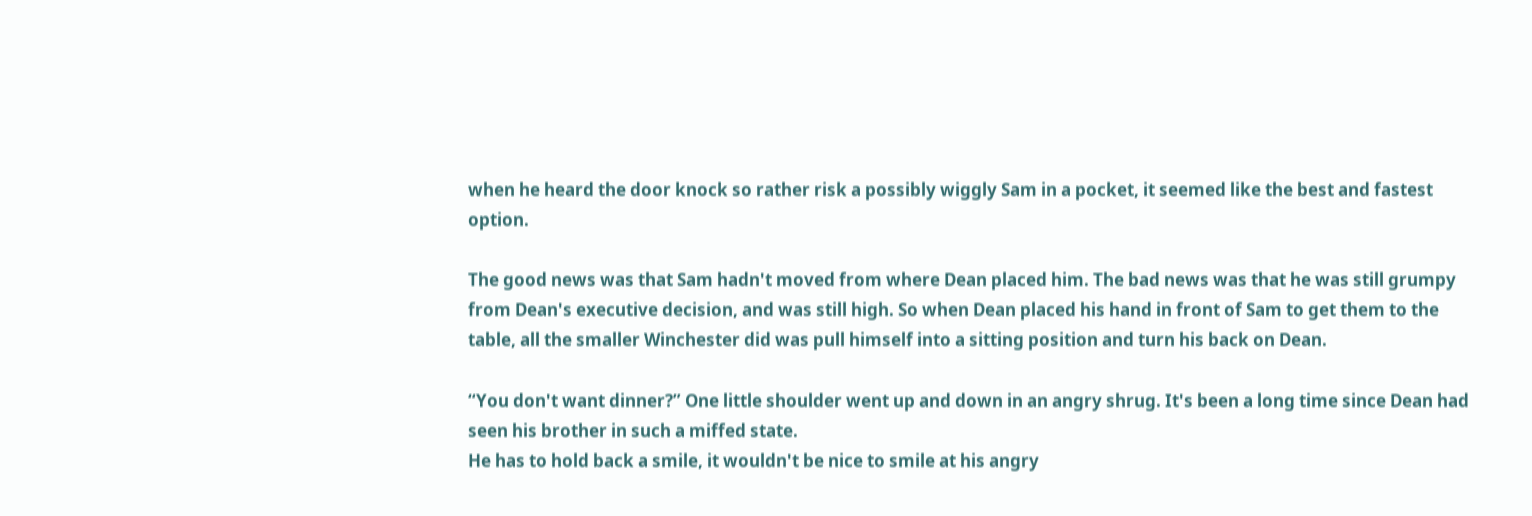when he heard the door knock so rather risk a possibly wiggly Sam in a pocket, it seemed like the best and fastest option.

The good news was that Sam hadn't moved from where Dean placed him. The bad news was that he was still grumpy from Dean's executive decision, and was still high. So when Dean placed his hand in front of Sam to get them to the table, all the smaller Winchester did was pull himself into a sitting position and turn his back on Dean.

“You don't want dinner?” One little shoulder went up and down in an angry shrug. It's been a long time since Dean had seen his brother in such a miffed state.
He has to hold back a smile, it wouldn't be nice to smile at his angry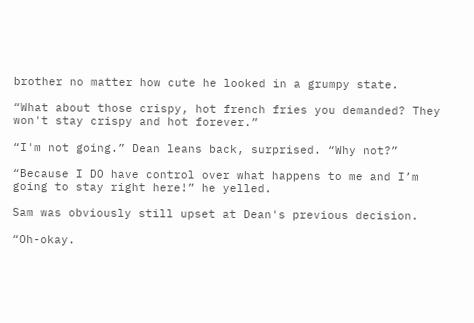brother no matter how cute he looked in a grumpy state.

“What about those crispy, hot french fries you demanded? They won't stay crispy and hot forever.”

“I'm not going.” Dean leans back, surprised. “Why not?”

“Because I DO have control over what happens to me and I’m going to stay right here!” he yelled.

Sam was obviously still upset at Dean's previous decision.

“Oh-okay.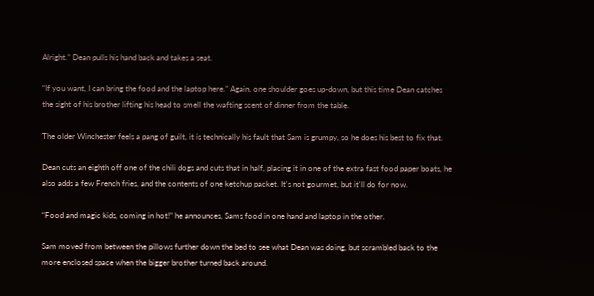Alright.” Dean pulls his hand back and takes a seat.

“If you want, I can bring the food and the laptop here.” Again, one shoulder goes up-down, but this time Dean catches the sight of his brother lifting his head to smell the wafting scent of dinner from the table.

The older Winchester feels a pang of guilt, it is technically his fault that Sam is grumpy, so he does his best to fix that.

Dean cuts an eighth off one of the chili dogs and cuts that in half, placing it in one of the extra fast food paper boats, he also adds a few French fries, and the contents of one ketchup packet. It's not gourmet, but it'll do for now.

“Food and magic kids, coming in hot!” he announces, Sams food in one hand and laptop in the other.

Sam moved from between the pillows further down the bed to see what Dean was doing, but scrambled back to the more enclosed space when the bigger brother turned back around.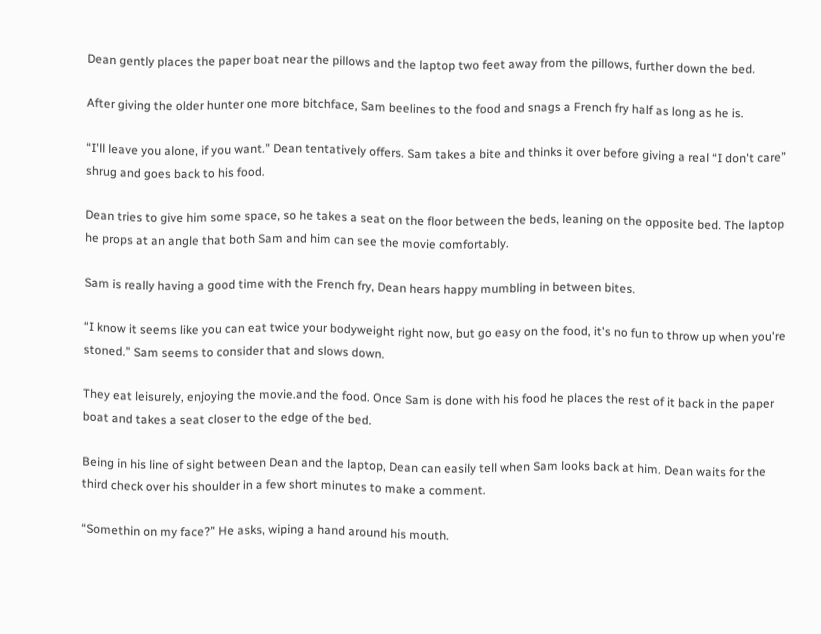Dean gently places the paper boat near the pillows and the laptop two feet away from the pillows, further down the bed.

After giving the older hunter one more bitchface, Sam beelines to the food and snags a French fry half as long as he is.

“I'll leave you alone, if you want.” Dean tentatively offers. Sam takes a bite and thinks it over before giving a real “I don't care” shrug and goes back to his food.

Dean tries to give him some space, so he takes a seat on the floor between the beds, leaning on the opposite bed. The laptop he props at an angle that both Sam and him can see the movie comfortably.

Sam is really having a good time with the French fry, Dean hears happy mumbling in between bites.

“I know it seems like you can eat twice your bodyweight right now, but go easy on the food, it's no fun to throw up when you're stoned.” Sam seems to consider that and slows down.

They eat leisurely, enjoying the movie.and the food. Once Sam is done with his food he places the rest of it back in the paper boat and takes a seat closer to the edge of the bed.

Being in his line of sight between Dean and the laptop, Dean can easily tell when Sam looks back at him. Dean waits for the third check over his shoulder in a few short minutes to make a comment.

“Somethin on my face?” He asks, wiping a hand around his mouth.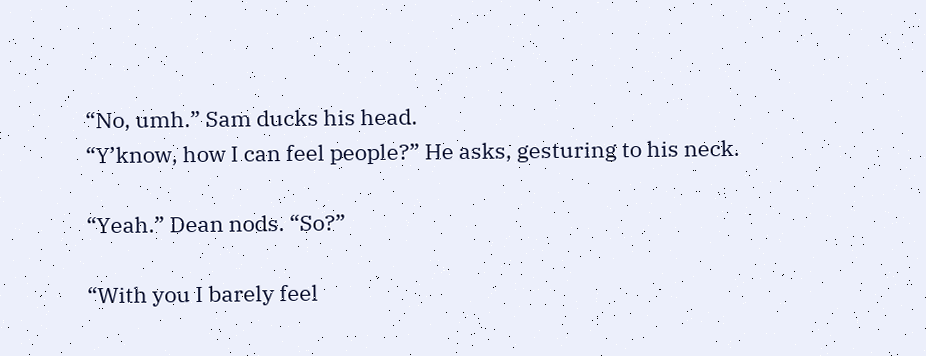“No, umh.” Sam ducks his head.
“Y’know, how I can feel people?” He asks, gesturing to his neck.

“Yeah.” Dean nods. “So?”

“With you I barely feel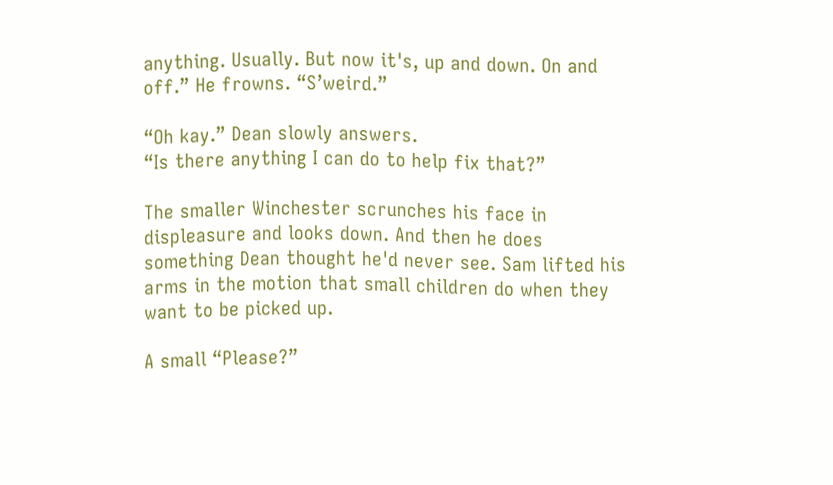anything. Usually. But now it's, up and down. On and off.” He frowns. “S’weird.”

“Oh kay.” Dean slowly answers.
“Is there anything I can do to help fix that?”

The smaller Winchester scrunches his face in displeasure and looks down. And then he does something Dean thought he'd never see. Sam lifted his arms in the motion that small children do when they want to be picked up.

A small “Please?”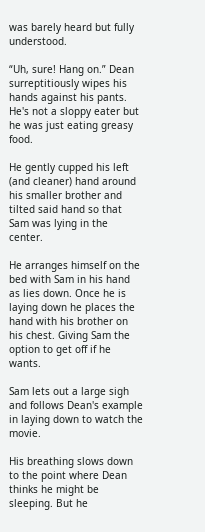was barely heard but fully understood.

“Uh, sure! Hang on.” Dean surreptitiously wipes his hands against his pants. He's not a sloppy eater but he was just eating greasy food.

He gently cupped his left (and cleaner) hand around his smaller brother and tilted said hand so that Sam was lying in the center.

He arranges himself on the bed with Sam in his hand as lies down. Once he is laying down he places the hand with his brother on his chest. Giving Sam the option to get off if he wants.

Sam lets out a large sigh and follows Dean's example in laying down to watch the movie.

His breathing slows down to the point where Dean thinks he might be sleeping. But he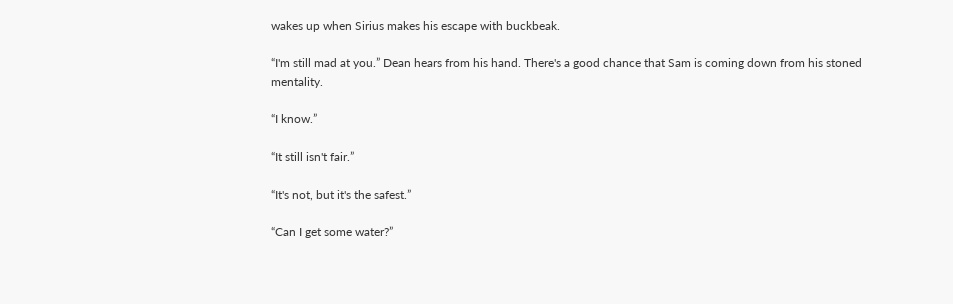wakes up when Sirius makes his escape with buckbeak.

“I'm still mad at you.” Dean hears from his hand. There's a good chance that Sam is coming down from his stoned mentality.

“I know.”

“It still isn't fair.”

“It's not, but it's the safest.”

“Can I get some water?”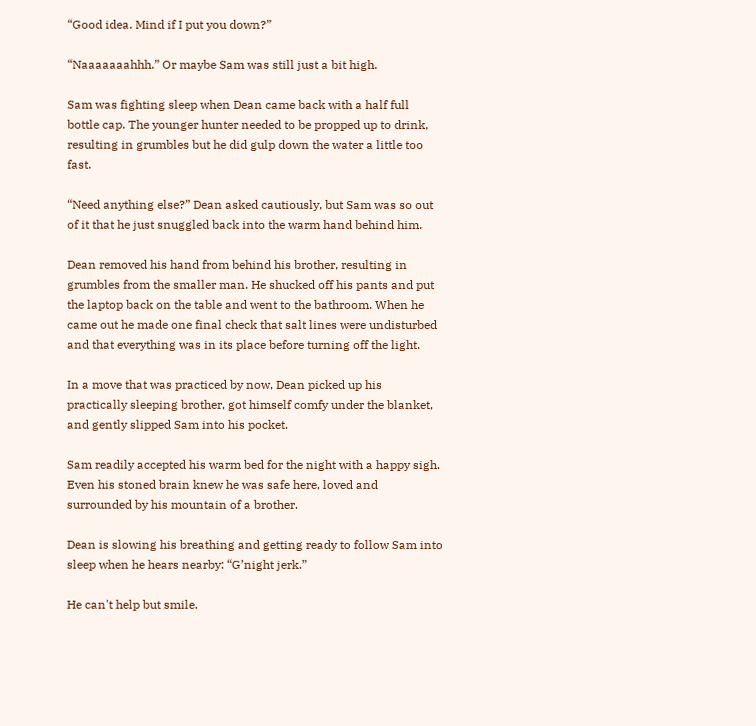“Good idea. Mind if I put you down?”

“Naaaaaaahhh.” Or maybe Sam was still just a bit high.

Sam was fighting sleep when Dean came back with a half full bottle cap. The younger hunter needed to be propped up to drink, resulting in grumbles but he did gulp down the water a little too fast.

“Need anything else?” Dean asked cautiously, but Sam was so out of it that he just snuggled back into the warm hand behind him.

Dean removed his hand from behind his brother, resulting in grumbles from the smaller man. He shucked off his pants and put the laptop back on the table and went to the bathroom. When he came out he made one final check that salt lines were undisturbed and that everything was in its place before turning off the light.

In a move that was practiced by now, Dean picked up his practically sleeping brother, got himself comfy under the blanket, and gently slipped Sam into his pocket.

Sam readily accepted his warm bed for the night with a happy sigh. Even his stoned brain knew he was safe here, loved and surrounded by his mountain of a brother.

Dean is slowing his breathing and getting ready to follow Sam into sleep when he hears nearby: “G’night jerk.”

He can't help but smile.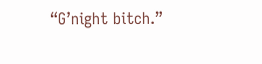“G’night bitch.”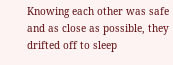Knowing each other was safe and as close as possible, they drifted off to sleep